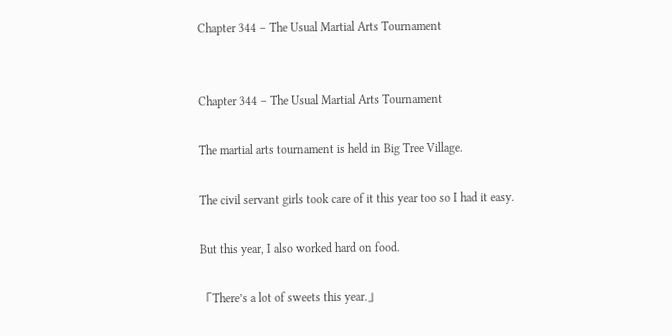Chapter 344 – The Usual Martial Arts Tournament


Chapter 344 – The Usual Martial Arts Tournament

The martial arts tournament is held in Big Tree Village.

The civil servant girls took care of it this year too so I had it easy.

But this year, I also worked hard on food.

「There’s a lot of sweets this year.」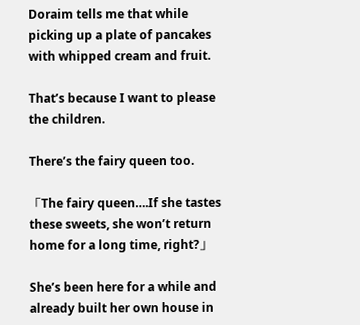Doraim tells me that while picking up a plate of pancakes with whipped cream and fruit.

That’s because I want to please the children.

There’s the fairy queen too.

「The fairy queen….If she tastes these sweets, she won’t return home for a long time, right?」

She’s been here for a while and already built her own house in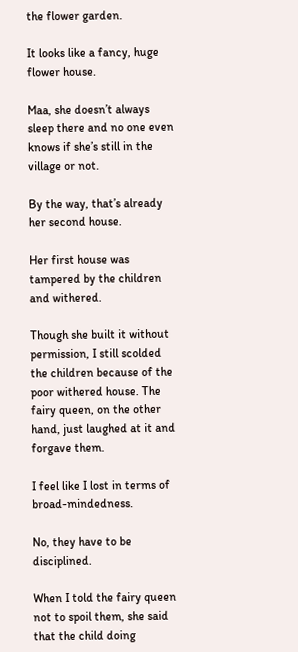the flower garden.

It looks like a fancy, huge flower house.

Maa, she doesn’t always sleep there and no one even knows if she’s still in the village or not.

By the way, that’s already her second house.

Her first house was tampered by the children and withered.

Though she built it without permission, I still scolded the children because of the poor withered house. The fairy queen, on the other hand, just laughed at it and forgave them.

I feel like I lost in terms of broad-mindedness.

No, they have to be disciplined.

When I told the fairy queen not to spoil them, she said that the child doing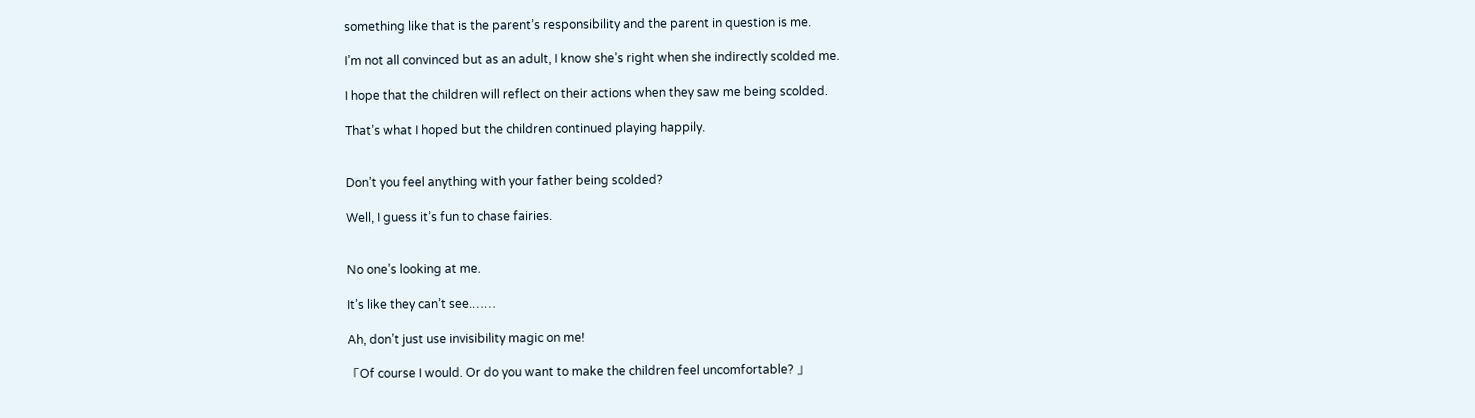something like that is the parent’s responsibility and the parent in question is me.

I’m not all convinced but as an adult, I know she’s right when she indirectly scolded me.

I hope that the children will reflect on their actions when they saw me being scolded.

That’s what I hoped but the children continued playing happily.


Don’t you feel anything with your father being scolded?

Well, I guess it’s fun to chase fairies.


No one’s looking at me.

It’s like they can’t see.……

Ah, don’t just use invisibility magic on me!

「Of course I would. Or do you want to make the children feel uncomfortable? 」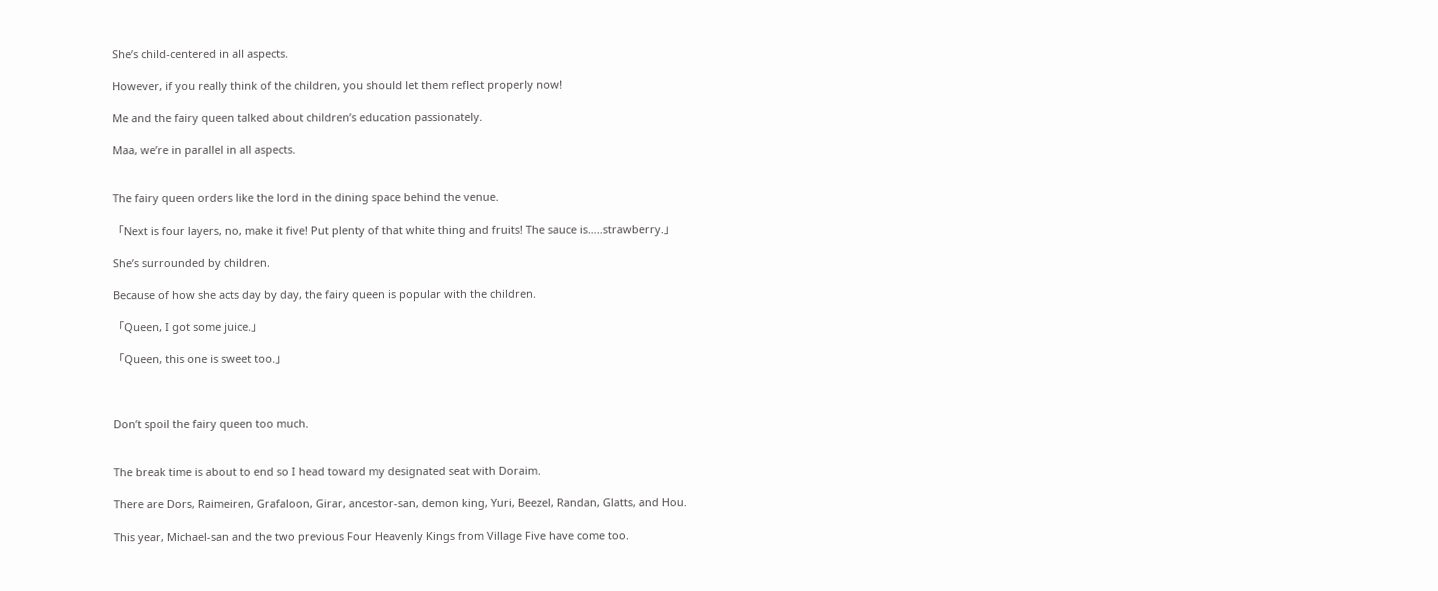She’s child-centered in all aspects.

However, if you really think of the children, you should let them reflect properly now!

Me and the fairy queen talked about children’s education passionately.

Maa, we’re in parallel in all aspects.


The fairy queen orders like the lord in the dining space behind the venue.

「Next is four layers, no, make it five! Put plenty of that white thing and fruits! The sauce is…..strawberry.」

She’s surrounded by children.

Because of how she acts day by day, the fairy queen is popular with the children.

「Queen, I got some juice.」

「Queen, this one is sweet too.」



Don’t spoil the fairy queen too much.


The break time is about to end so I head toward my designated seat with Doraim.

There are Dors, Raimeiren, Grafaloon, Girar, ancestor-san, demon king, Yuri, Beezel, Randan, Glatts, and Hou.

This year, Michael-san and the two previous Four Heavenly Kings from Village Five have come too.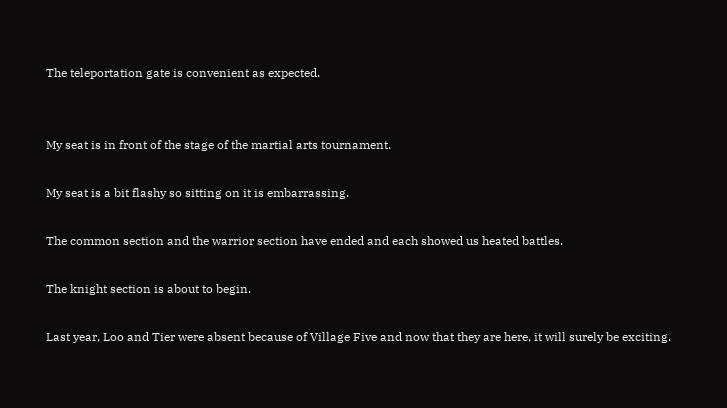The teleportation gate is convenient as expected.


My seat is in front of the stage of the martial arts tournament.

My seat is a bit flashy so sitting on it is embarrassing.

The common section and the warrior section have ended and each showed us heated battles.

The knight section is about to begin.

Last year, Loo and Tier were absent because of Village Five and now that they are here, it will surely be exciting.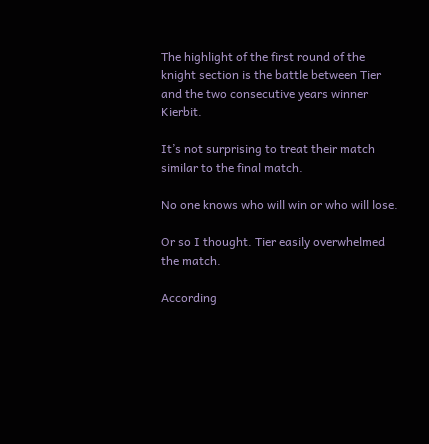The highlight of the first round of the knight section is the battle between Tier and the two consecutive years winner Kierbit.

It’s not surprising to treat their match similar to the final match.

No one knows who will win or who will lose.

Or so I thought. Tier easily overwhelmed the match.

According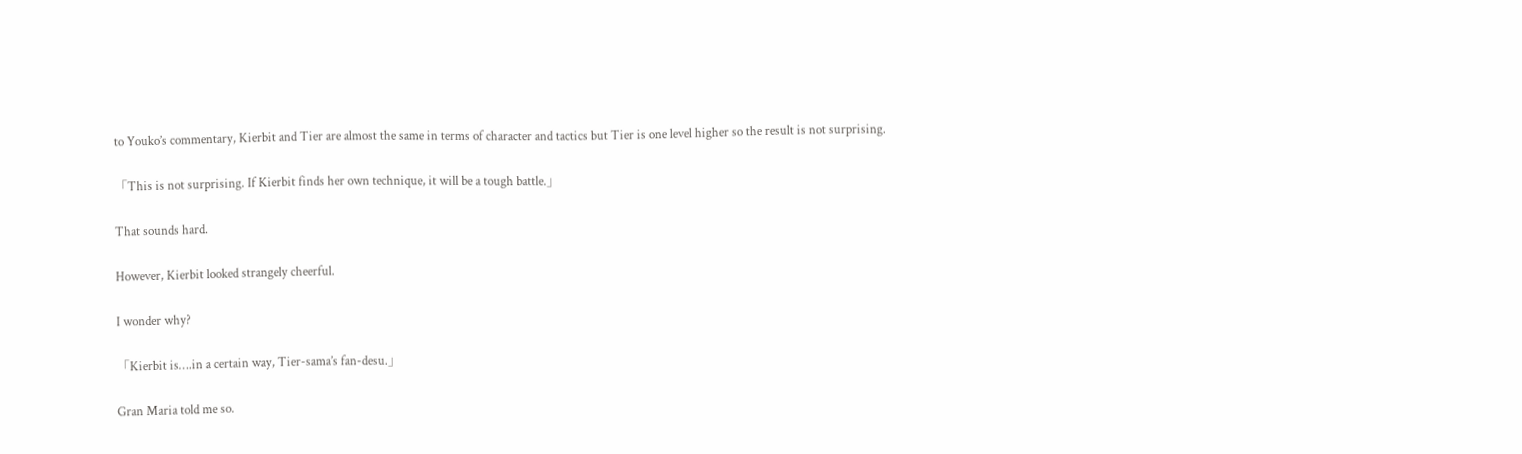to Youko’s commentary, Kierbit and Tier are almost the same in terms of character and tactics but Tier is one level higher so the result is not surprising.

「This is not surprising. If Kierbit finds her own technique, it will be a tough battle.」

That sounds hard.

However, Kierbit looked strangely cheerful.

I wonder why?

「Kierbit is….in a certain way, Tier-sama’s fan-desu.」

Gran Maria told me so.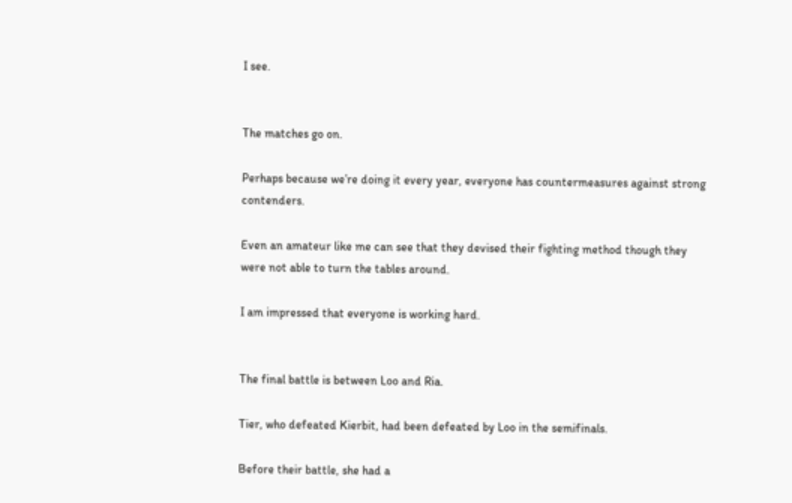I see.


The matches go on.

Perhaps because we’re doing it every year, everyone has countermeasures against strong contenders.

Even an amateur like me can see that they devised their fighting method though they were not able to turn the tables around.

I am impressed that everyone is working hard.


The final battle is between Loo and Ria.

Tier, who defeated Kierbit, had been defeated by Loo in the semifinals.

Before their battle, she had a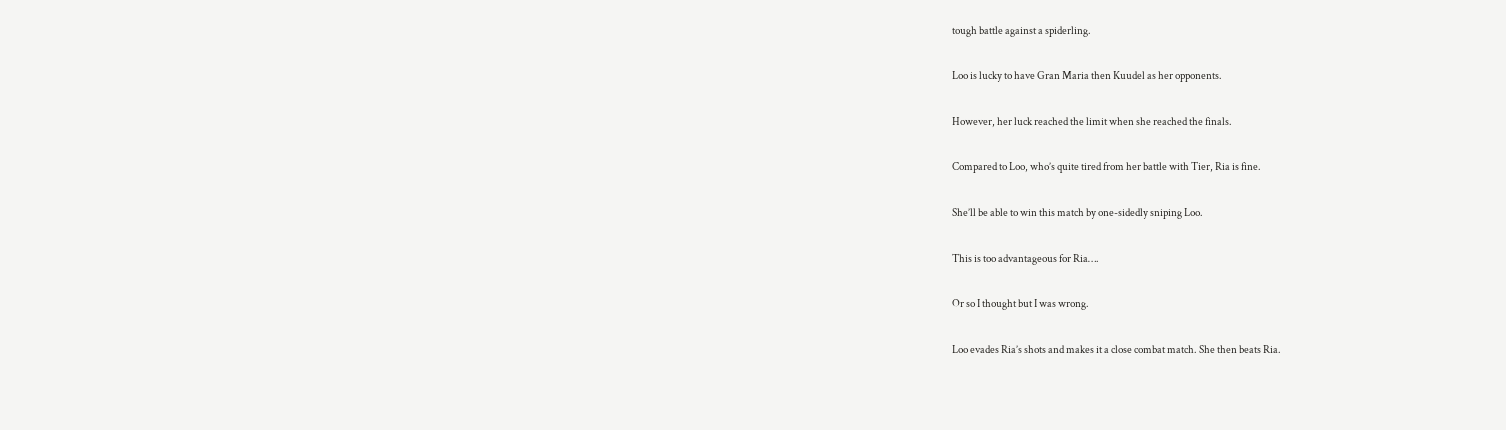tough battle against a spiderling.

Loo is lucky to have Gran Maria then Kuudel as her opponents.

However, her luck reached the limit when she reached the finals.

Compared to Loo, who’s quite tired from her battle with Tier, Ria is fine.

She’ll be able to win this match by one-sidedly sniping Loo.

This is too advantageous for Ria….

Or so I thought but I was wrong.

Loo evades Ria’s shots and makes it a close combat match. She then beats Ria.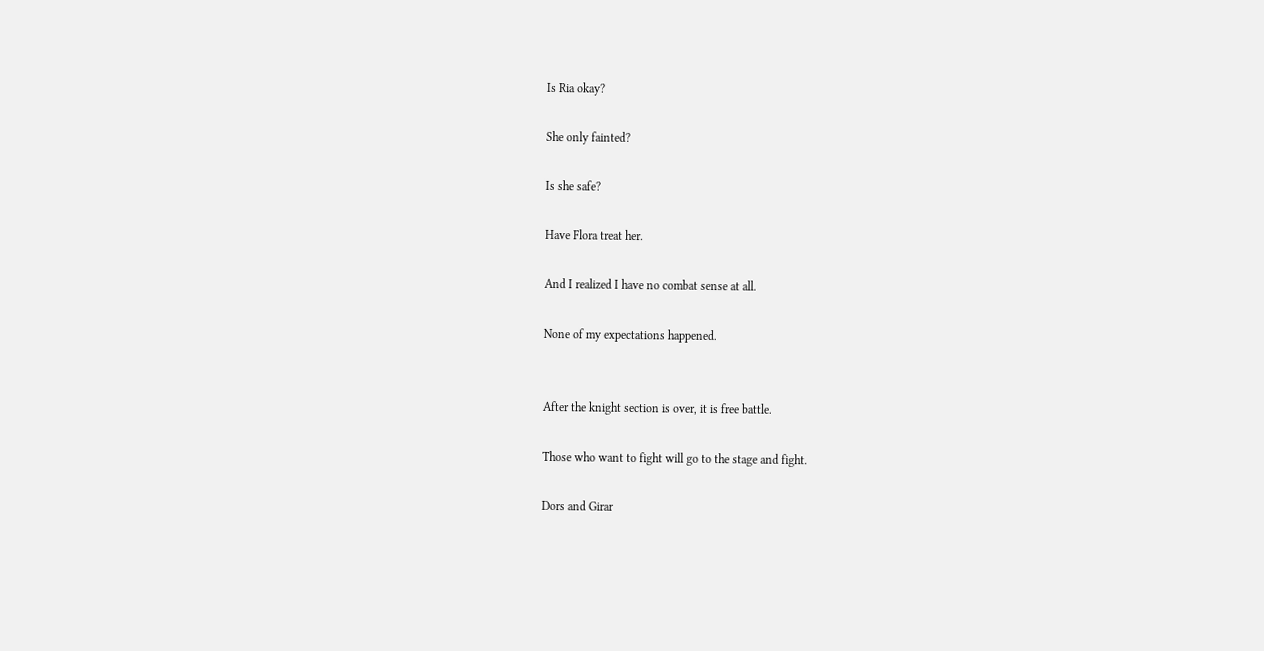Is Ria okay?

She only fainted?

Is she safe?

Have Flora treat her.

And I realized I have no combat sense at all.

None of my expectations happened.


After the knight section is over, it is free battle.

Those who want to fight will go to the stage and fight.

Dors and Girar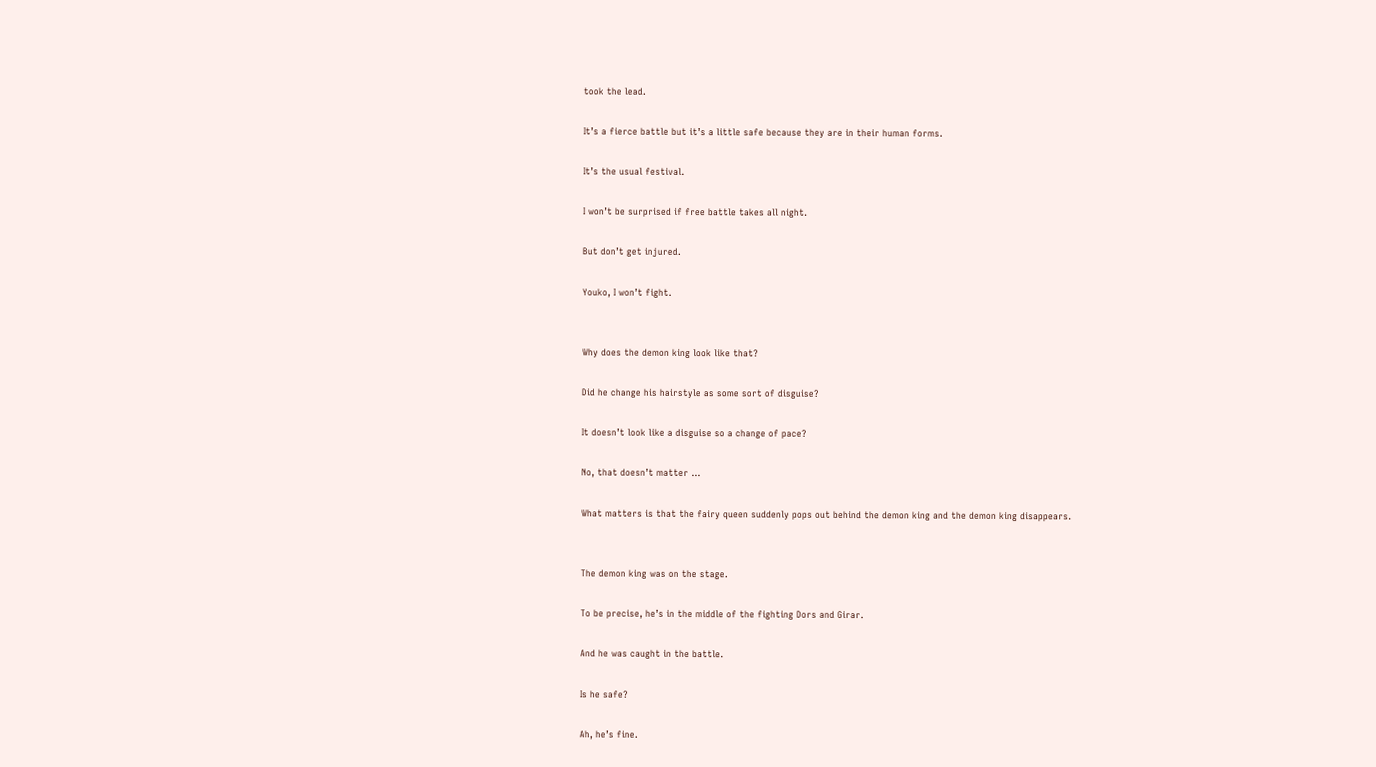took the lead.

It’s a fierce battle but it’s a little safe because they are in their human forms.

It’s the usual festival.

I won’t be surprised if free battle takes all night.

But don’t get injured.

Youko, I won’t fight.


Why does the demon king look like that?

Did he change his hairstyle as some sort of disguise?

It doesn’t look like a disguise so a change of pace?

No, that doesn’t matter …

What matters is that the fairy queen suddenly pops out behind the demon king and the demon king disappears.


The demon king was on the stage.

To be precise, he’s in the middle of the fighting Dors and Girar.

And he was caught in the battle.

Is he safe?

Ah, he’s fine.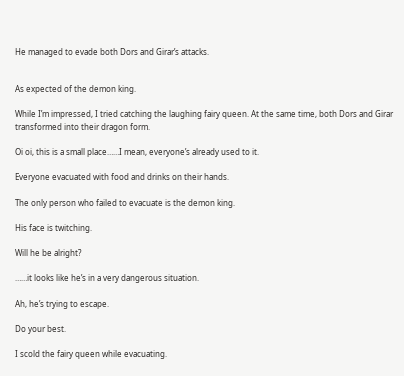He managed to evade both Dors and Girar’s attacks.


As expected of the demon king.

While I’m impressed, I tried catching the laughing fairy queen. At the same time, both Dors and Girar transformed into their dragon form.

Oi oi, this is a small place……I mean, everyone’s already used to it.

Everyone evacuated with food and drinks on their hands.

The only person who failed to evacuate is the demon king.

His face is twitching.

Will he be alright?

……it looks like he’s in a very dangerous situation.

Ah, he’s trying to escape.

Do your best.

I scold the fairy queen while evacuating.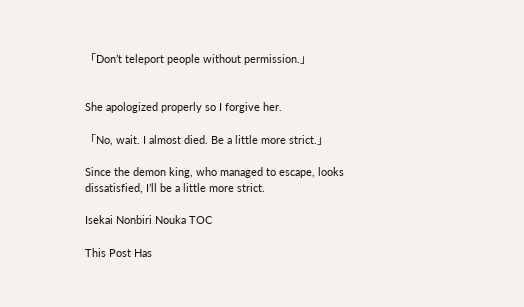「Don’t teleport people without permission.」


She apologized properly so I forgive her.

「No, wait. I almost died. Be a little more strict.」

Since the demon king, who managed to escape, looks dissatisfied, I’ll be a little more strict.

Isekai Nonbiri Nouka TOC

This Post Has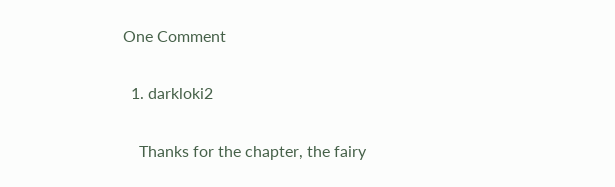One Comment

  1. darkloki2

    Thanks for the chapter, the fairy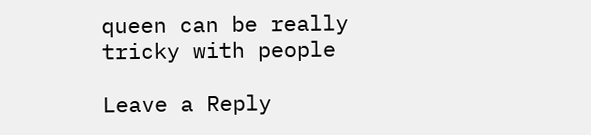queen can be really tricky with people

Leave a Reply